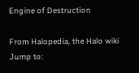Engine of Destruction

From Halopedia, the Halo wiki
Jump to: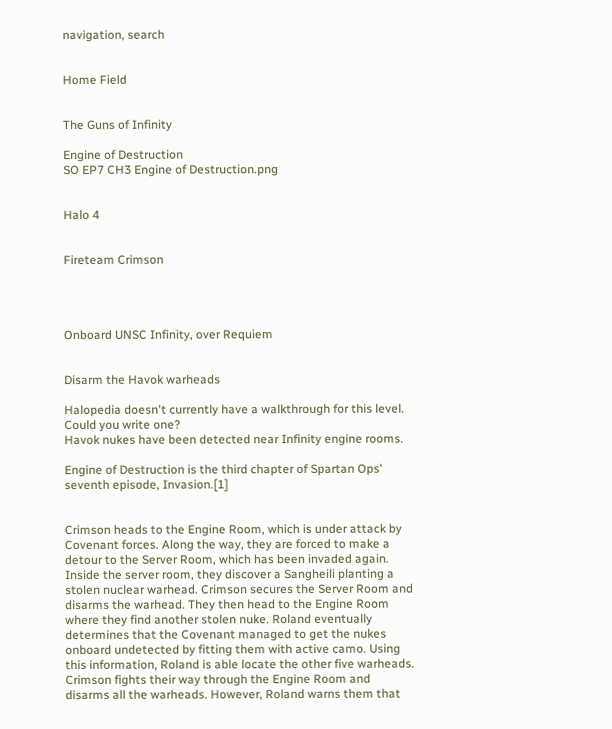navigation, search


Home Field


The Guns of Infinity

Engine of Destruction
SO EP7 CH3 Engine of Destruction.png


Halo 4


Fireteam Crimson




Onboard UNSC Infinity, over Requiem


Disarm the Havok warheads

Halopedia doesn't currently have a walkthrough for this level. Could you write one?
Havok nukes have been detected near Infinity engine rooms.

Engine of Destruction is the third chapter of Spartan Ops' seventh episode, Invasion.[1]


Crimson heads to the Engine Room, which is under attack by Covenant forces. Along the way, they are forced to make a detour to the Server Room, which has been invaded again. Inside the server room, they discover a Sangheili planting a stolen nuclear warhead. Crimson secures the Server Room and disarms the warhead. They then head to the Engine Room where they find another stolen nuke. Roland eventually determines that the Covenant managed to get the nukes onboard undetected by fitting them with active camo. Using this information, Roland is able locate the other five warheads. Crimson fights their way through the Engine Room and disarms all the warheads. However, Roland warns them that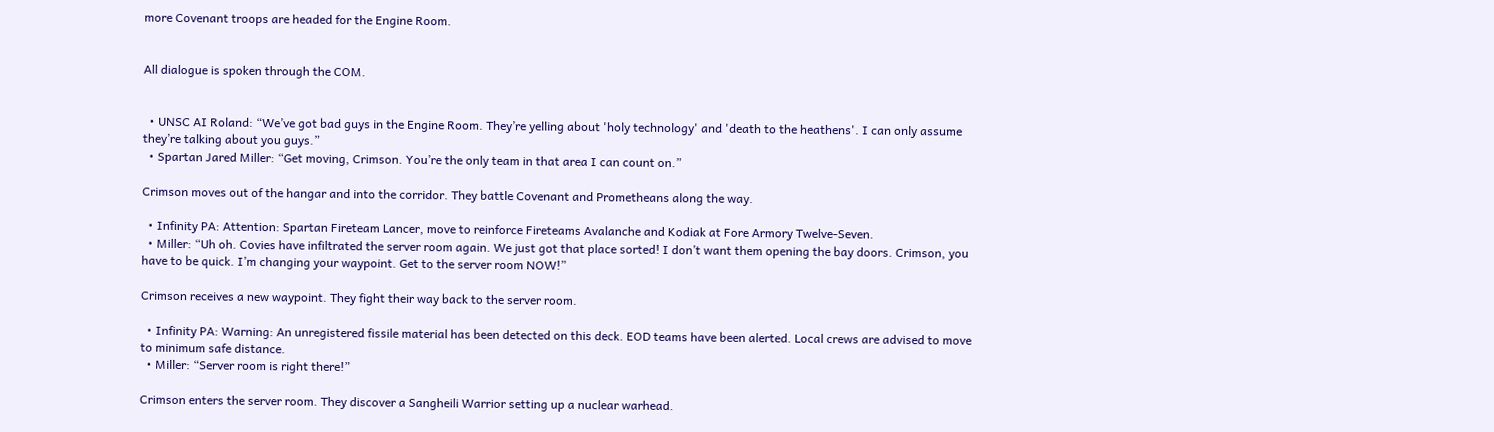more Covenant troops are headed for the Engine Room.


All dialogue is spoken through the COM.


  • UNSC AI Roland: “We’ve got bad guys in the Engine Room. They’re yelling about 'holy technology' and 'death to the heathens'. I can only assume they’re talking about you guys.”
  • Spartan Jared Miller: “Get moving, Crimson. You’re the only team in that area I can count on.”

Crimson moves out of the hangar and into the corridor. They battle Covenant and Prometheans along the way.

  • Infinity PA: Attention: Spartan Fireteam Lancer, move to reinforce Fireteams Avalanche and Kodiak at Fore Armory Twelve-Seven.
  • Miller: “Uh oh. Covies have infiltrated the server room again. We just got that place sorted! I don’t want them opening the bay doors. Crimson, you have to be quick. I’m changing your waypoint. Get to the server room NOW!”

Crimson receives a new waypoint. They fight their way back to the server room.

  • Infinity PA: Warning: An unregistered fissile material has been detected on this deck. EOD teams have been alerted. Local crews are advised to move to minimum safe distance.
  • Miller: “Server room is right there!”

Crimson enters the server room. They discover a Sangheili Warrior setting up a nuclear warhead.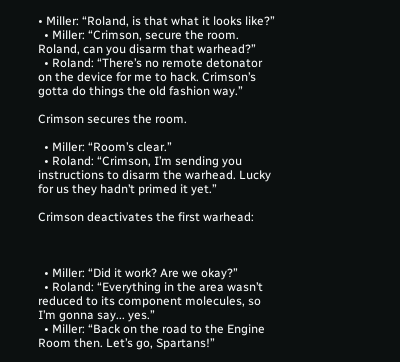• Miller: “Roland, is that what it looks like?”
  • Miller: “Crimson, secure the room. Roland, can you disarm that warhead?”
  • Roland: “There’s no remote detonator on the device for me to hack. Crimson’s gotta do things the old fashion way.”

Crimson secures the room.

  • Miller: “Room’s clear.”
  • Roland: “Crimson, I’m sending you instructions to disarm the warhead. Lucky for us they hadn’t primed it yet.”

Crimson deactivates the first warhead:



  • Miller: “Did it work? Are we okay?”
  • Roland: “Everything in the area wasn’t reduced to its component molecules, so I’m gonna say... yes.”
  • Miller: “Back on the road to the Engine Room then. Let’s go, Spartans!”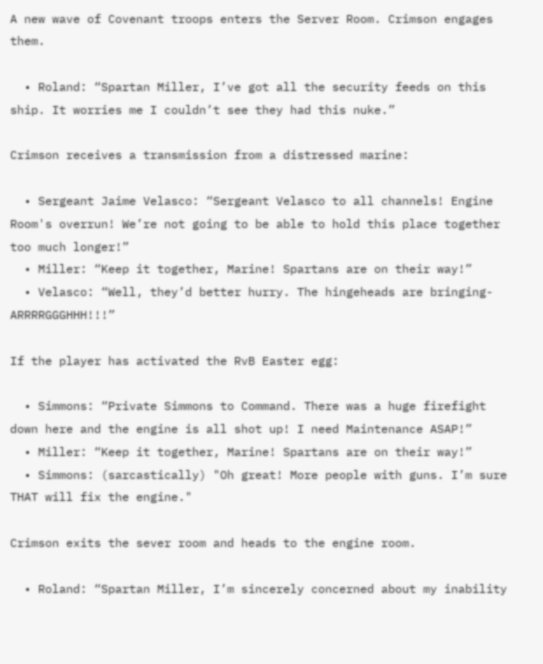A new wave of Covenant troops enters the Server Room. Crimson engages them.

  • Roland: “Spartan Miller, I’ve got all the security feeds on this ship. It worries me I couldn’t see they had this nuke.”

Crimson receives a transmission from a distressed marine:

  • Sergeant Jaime Velasco: “Sergeant Velasco to all channels! Engine Room's overrun! We’re not going to be able to hold this place together too much longer!”
  • Miller: “Keep it together, Marine! Spartans are on their way!”
  • Velasco: “Well, they’d better hurry. The hingeheads are bringing- ARRRRGGGHHH!!!”

If the player has activated the RvB Easter egg:

  • Simmons: “Private Simmons to Command. There was a huge firefight down here and the engine is all shot up! I need Maintenance ASAP!”
  • Miller: “Keep it together, Marine! Spartans are on their way!”
  • Simmons: (sarcastically) "Oh great! More people with guns. I’m sure THAT will fix the engine."

Crimson exits the sever room and heads to the engine room.

  • Roland: “Spartan Miller, I’m sincerely concerned about my inability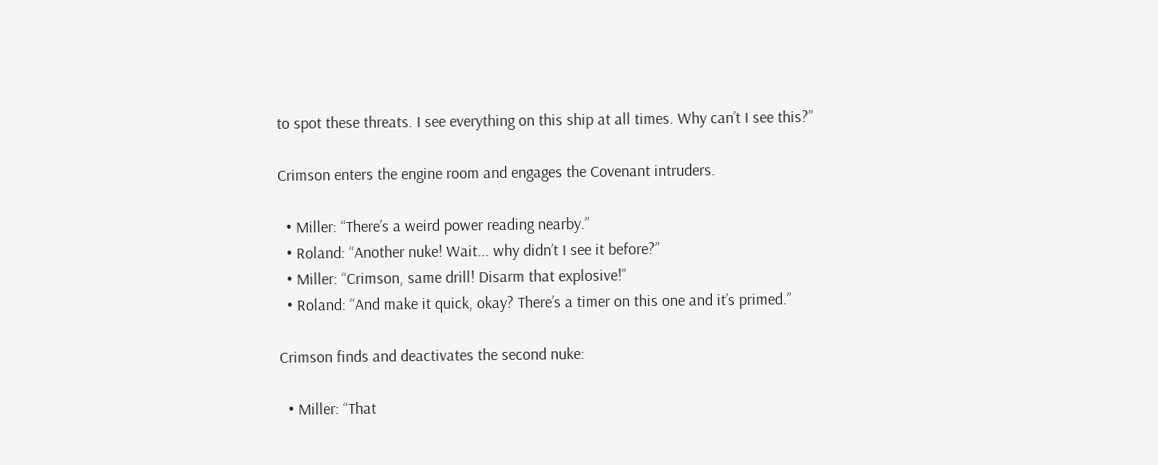to spot these threats. I see everything on this ship at all times. Why can’t I see this?”

Crimson enters the engine room and engages the Covenant intruders.

  • Miller: “There’s a weird power reading nearby.”
  • Roland: “Another nuke! Wait... why didn’t I see it before?”
  • Miller: “Crimson, same drill! Disarm that explosive!”
  • Roland: “And make it quick, okay? There’s a timer on this one and it’s primed.”

Crimson finds and deactivates the second nuke:

  • Miller: “That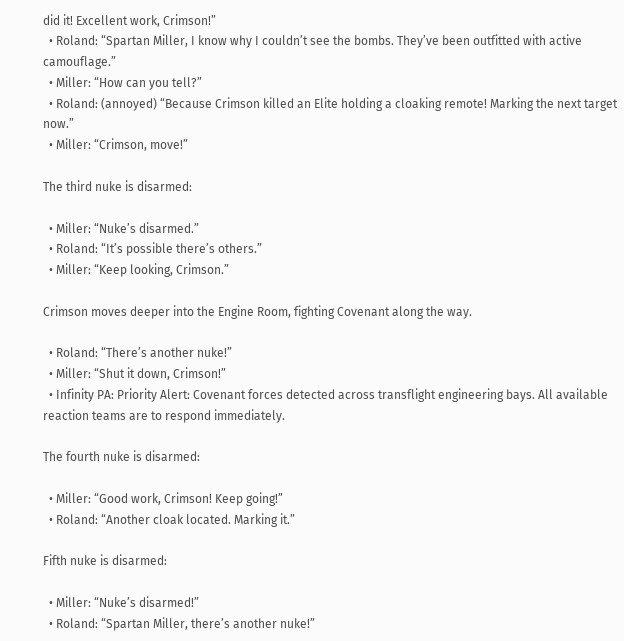did it! Excellent work, Crimson!”
  • Roland: “Spartan Miller, I know why I couldn’t see the bombs. They’ve been outfitted with active camouflage.”
  • Miller: “How can you tell?”
  • Roland: (annoyed) “Because Crimson killed an Elite holding a cloaking remote! Marking the next target now.”
  • Miller: “Crimson, move!”

The third nuke is disarmed:

  • Miller: “Nuke’s disarmed.”
  • Roland: “It’s possible there’s others.”
  • Miller: “Keep looking, Crimson.”

Crimson moves deeper into the Engine Room, fighting Covenant along the way.

  • Roland: “There’s another nuke!”
  • Miller: “Shut it down, Crimson!”
  • Infinity PA: Priority Alert: Covenant forces detected across transflight engineering bays. All available reaction teams are to respond immediately.

The fourth nuke is disarmed:

  • Miller: “Good work, Crimson! Keep going!”
  • Roland: “Another cloak located. Marking it.”

Fifth nuke is disarmed:

  • Miller: “Nuke’s disarmed!”
  • Roland: “Spartan Miller, there’s another nuke!”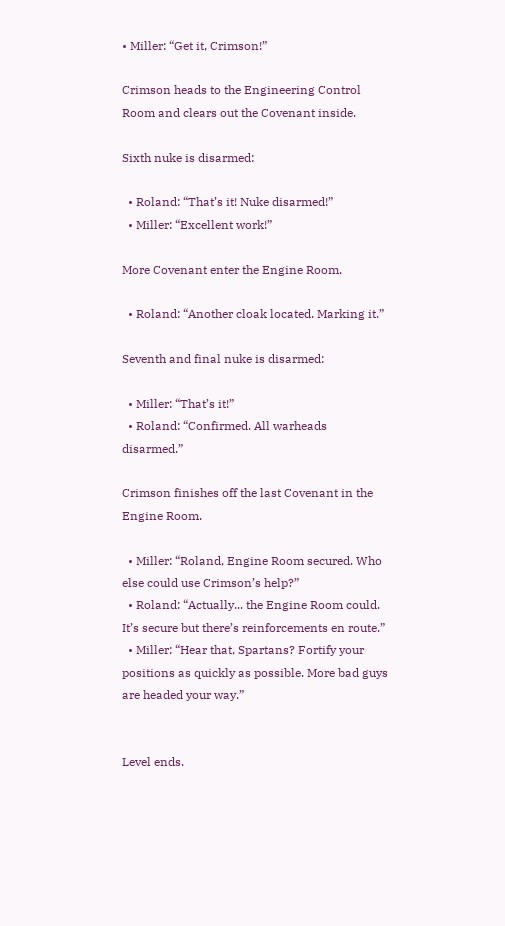• Miller: “Get it, Crimson!”

Crimson heads to the Engineering Control Room and clears out the Covenant inside.

Sixth nuke is disarmed:

  • Roland: “That’s it! Nuke disarmed!”
  • Miller: “Excellent work!”

More Covenant enter the Engine Room.

  • Roland: “Another cloak located. Marking it.”

Seventh and final nuke is disarmed:

  • Miller: “That’s it!”
  • Roland: “Confirmed. All warheads disarmed.”

Crimson finishes off the last Covenant in the Engine Room.

  • Miller: “Roland, Engine Room secured. Who else could use Crimson’s help?”
  • Roland: “Actually... the Engine Room could. It’s secure but there’s reinforcements en route.”
  • Miller: “Hear that, Spartans? Fortify your positions as quickly as possible. More bad guys are headed your way.”


Level ends.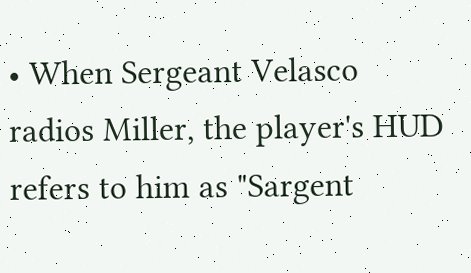• When Sergeant Velasco radios Miller, the player's HUD refers to him as "Sargent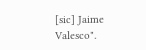[sic] Jaime Valesco".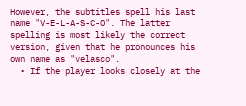However, the subtitles spell his last name "V-E-L-A-S-C-O". The latter spelling is most likely the correct version, given that he pronounces his own name as "velasco".
  • If the player looks closely at the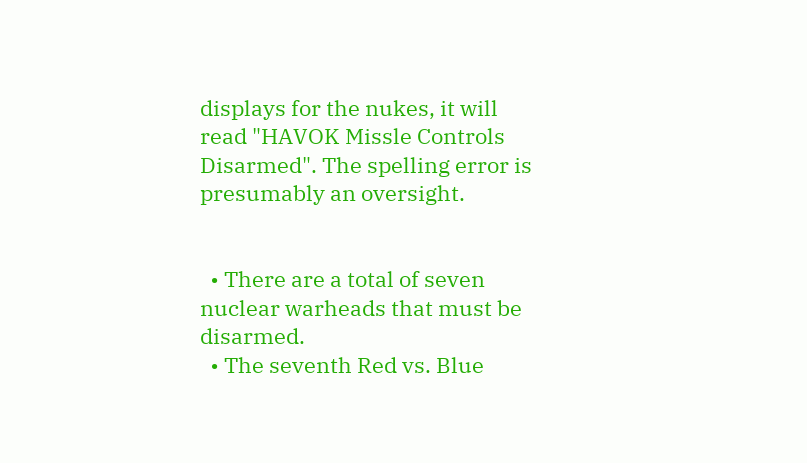displays for the nukes, it will read "HAVOK Missle Controls Disarmed". The spelling error is presumably an oversight.


  • There are a total of seven nuclear warheads that must be disarmed.
  • The seventh Red vs. Blue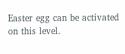Easter egg can be activated on this level.